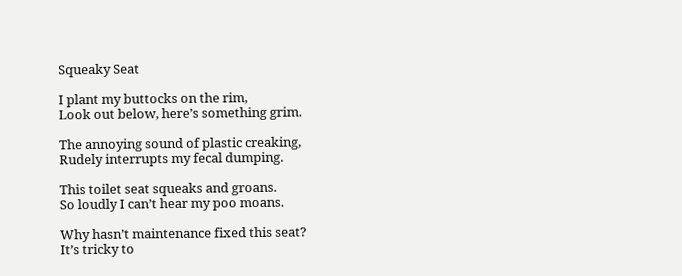Squeaky Seat

I plant my buttocks on the rim,
Look out below, here’s something grim.

The annoying sound of plastic creaking,
Rudely interrupts my fecal dumping.

This toilet seat squeaks and groans.
So loudly I can’t hear my poo moans.

Why hasn’t maintenance fixed this seat?
It’s tricky to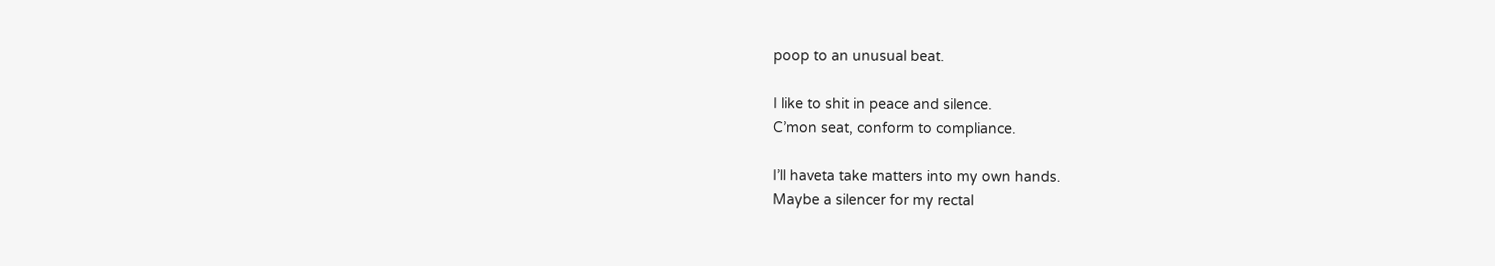poop to an unusual beat.

I like to shit in peace and silence.
C’mon seat, conform to compliance.

I’ll haveta take matters into my own hands.
Maybe a silencer for my rectal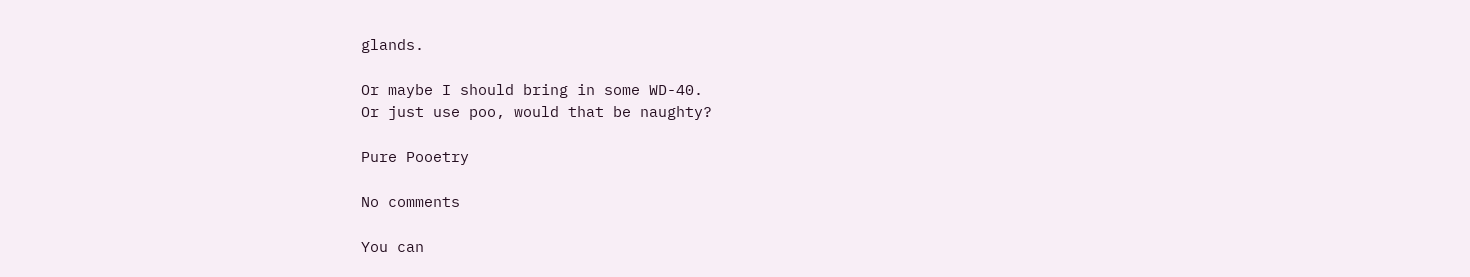glands.

Or maybe I should bring in some WD-40.
Or just use poo, would that be naughty?

Pure Pooetry

No comments

You can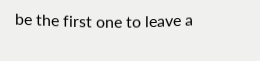be the first one to leave a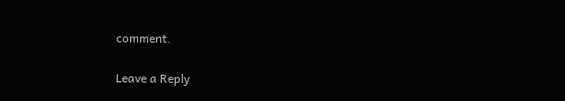comment.

Leave a Reply